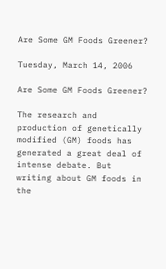Are Some GM Foods Greener?

Tuesday, March 14, 2006

Are Some GM Foods Greener?

The research and production of genetically modified (GM) foods has generated a great deal of intense debate. But writing about GM foods in the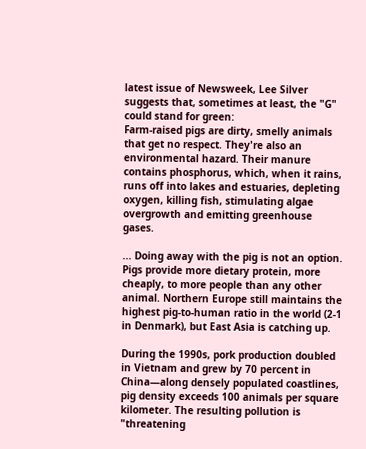latest issue of Newsweek, Lee Silver suggests that, sometimes at least, the "G" could stand for green:
Farm-raised pigs are dirty, smelly animals that get no respect. They're also an environmental hazard. Their manure contains phosphorus, which, when it rains, runs off into lakes and estuaries, depleting oxygen, killing fish, stimulating algae overgrowth and emitting greenhouse gases.

... Doing away with the pig is not an option. Pigs provide more dietary protein, more cheaply, to more people than any other animal. Northern Europe still maintains the highest pig-to-human ratio in the world (2-1 in Denmark), but East Asia is catching up.

During the 1990s, pork production doubled in Vietnam and grew by 70 percent in China—along densely populated coastlines, pig density exceeds 100 animals per square kilometer. The resulting pollution is "threatening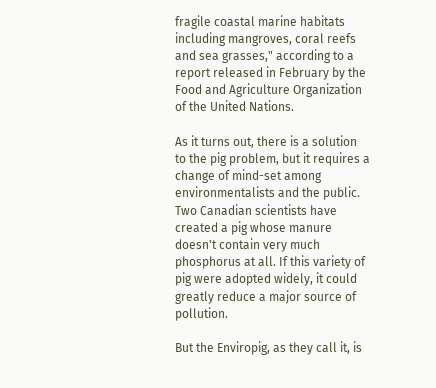fragile coastal marine habitats including mangroves, coral reefs and sea grasses," according to a report released in February by the Food and Agriculture Organization of the United Nations.

As it turns out, there is a solution to the pig problem, but it requires a change of mind-set among environmentalists and the public. Two Canadian scientists have created a pig whose manure doesn't contain very much phosphorus at all. If this variety of pig were adopted widely, it could greatly reduce a major source of pollution.

But the Enviropig, as they call it, is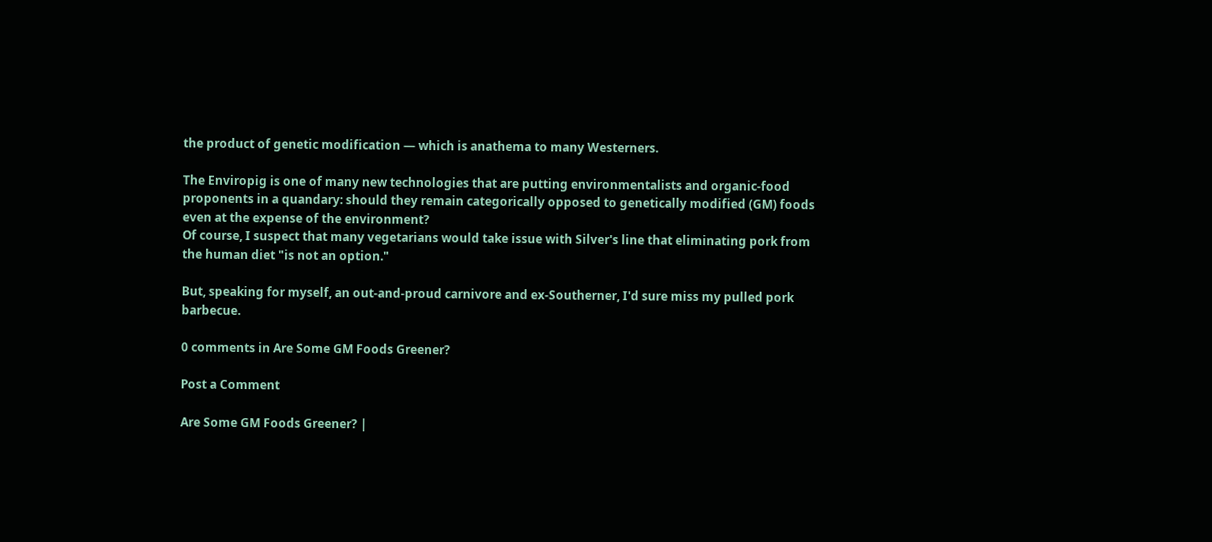the product of genetic modification — which is anathema to many Westerners.

The Enviropig is one of many new technologies that are putting environmentalists and organic-food proponents in a quandary: should they remain categorically opposed to genetically modified (GM) foods even at the expense of the environment?
Of course, I suspect that many vegetarians would take issue with Silver's line that eliminating pork from the human diet "is not an option."

But, speaking for myself, an out-and-proud carnivore and ex-Southerner, I'd sure miss my pulled pork barbecue.

0 comments in Are Some GM Foods Greener?

Post a Comment

Are Some GM Foods Greener? |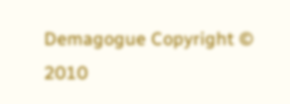Demagogue Copyright © 2010